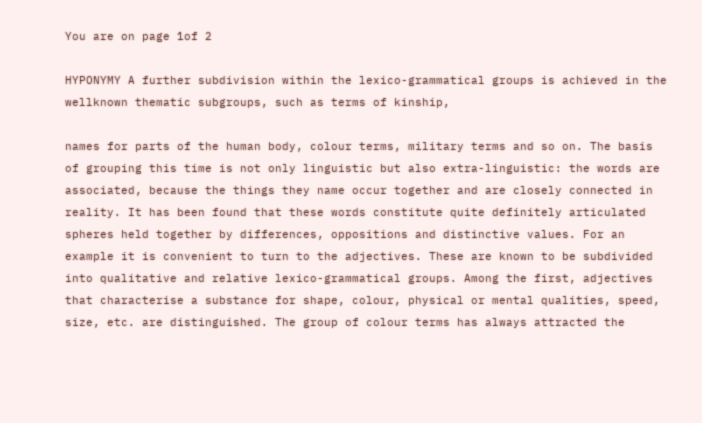You are on page 1of 2

HYPONYMY A further subdivision within the lexico-grammatical groups is achieved in the wellknown thematic subgroups, such as terms of kinship,

names for parts of the human body, colour terms, military terms and so on. The basis of grouping this time is not only linguistic but also extra-linguistic: the words are associated, because the things they name occur together and are closely connected in reality. It has been found that these words constitute quite definitely articulated spheres held together by differences, oppositions and distinctive values. For an example it is convenient to turn to the adjectives. These are known to be subdivided into qualitative and relative lexico-grammatical groups. Among the first, adjectives that characterise a substance for shape, colour, physical or mental qualities, speed, size, etc. are distinguished. The group of colour terms has always attracted the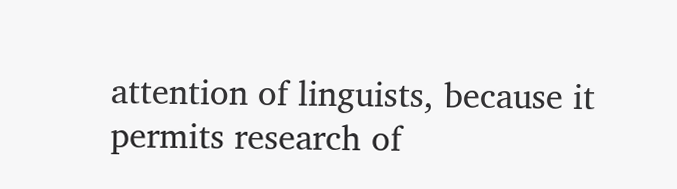attention of linguists, because it permits research of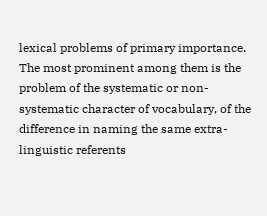lexical problems of primary importance. The most prominent among them is the problem of the systematic or non-systematic character of vocabulary, of the difference in naming the same extra-linguistic referents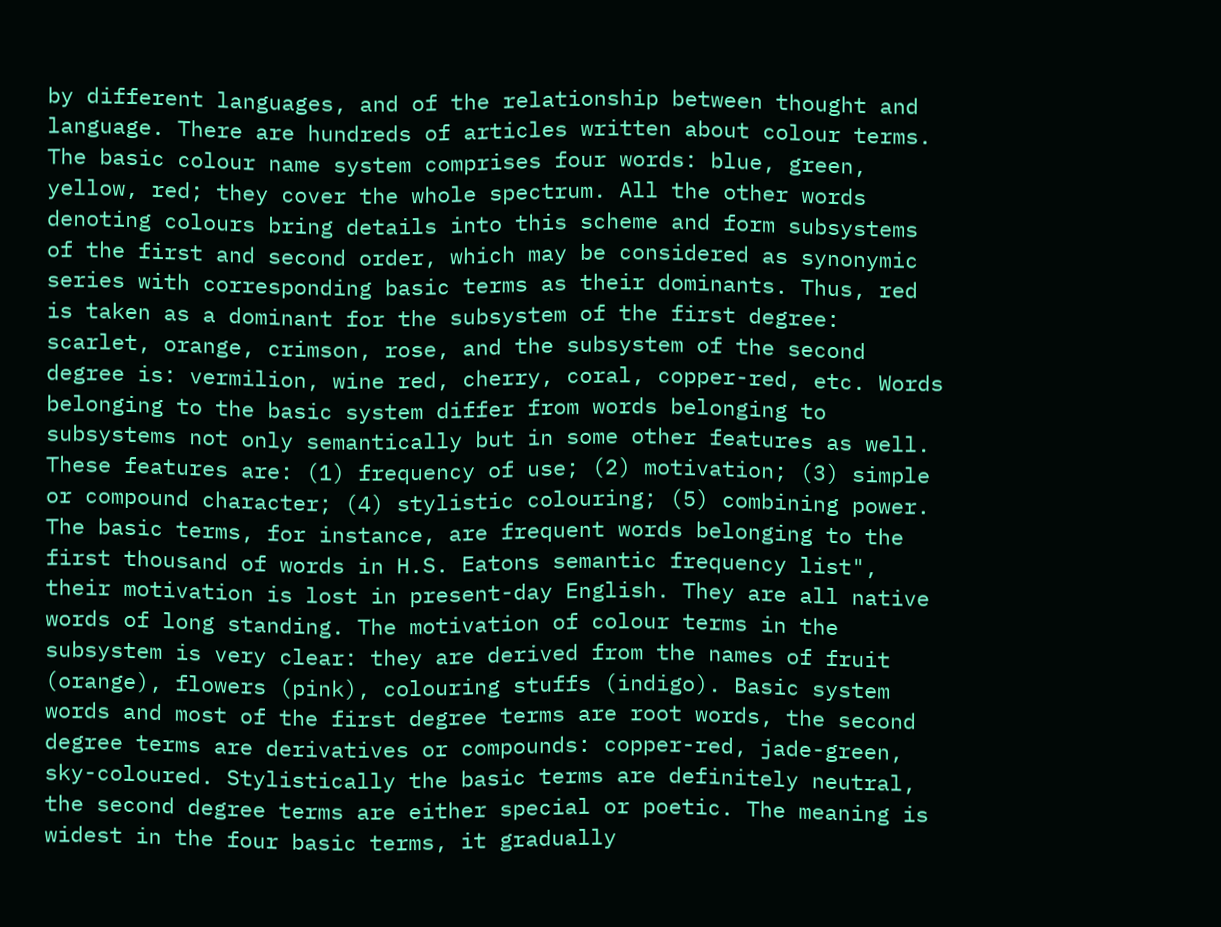by different languages, and of the relationship between thought and language. There are hundreds of articles written about colour terms. The basic colour name system comprises four words: blue, green, yellow, red; they cover the whole spectrum. All the other words denoting colours bring details into this scheme and form subsystems of the first and second order, which may be considered as synonymic series with corresponding basic terms as their dominants. Thus, red is taken as a dominant for the subsystem of the first degree: scarlet, orange, crimson, rose, and the subsystem of the second degree is: vermilion, wine red, cherry, coral, copper-red, etc. Words belonging to the basic system differ from words belonging to subsystems not only semantically but in some other features as well. These features are: (1) frequency of use; (2) motivation; (3) simple or compound character; (4) stylistic colouring; (5) combining power. The basic terms, for instance, are frequent words belonging to the first thousand of words in H.S. Eatons semantic frequency list", their motivation is lost in present-day English. They are all native words of long standing. The motivation of colour terms in the subsystem is very clear: they are derived from the names of fruit (orange), flowers (pink), colouring stuffs (indigo). Basic system words and most of the first degree terms are root words, the second degree terms are derivatives or compounds: copper-red, jade-green, sky-coloured. Stylistically the basic terms are definitely neutral, the second degree terms are either special or poetic. The meaning is widest in the four basic terms, it gradually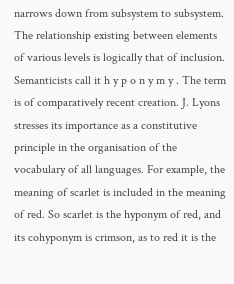narrows down from subsystem to subsystem. The relationship existing between elements of various levels is logically that of inclusion. Semanticists call it h y p o n y m y . The term is of comparatively recent creation. J. Lyons stresses its importance as a constitutive principle in the organisation of the vocabulary of all languages. For example, the meaning of scarlet is included in the meaning of red. So scarlet is the hyponym of red, and its cohyponym is crimson, as to red it is the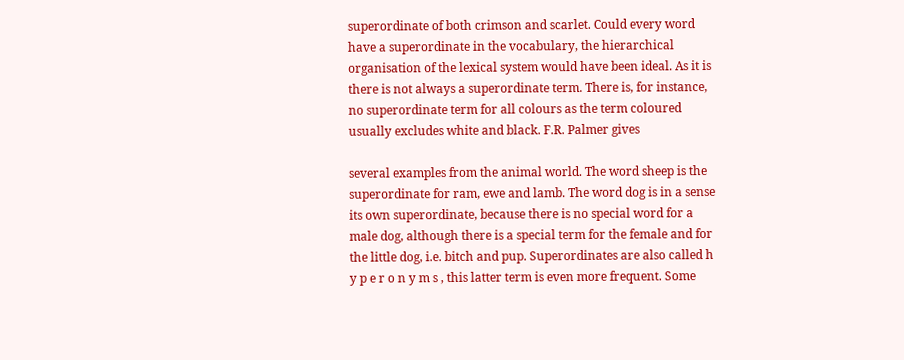superordinate of both crimson and scarlet. Could every word have a superordinate in the vocabulary, the hierarchical organisation of the lexical system would have been ideal. As it is there is not always a superordinate term. There is, for instance, no superordinate term for all colours as the term coloured usually excludes white and black. F.R. Palmer gives

several examples from the animal world. The word sheep is the superordinate for ram, ewe and lamb. The word dog is in a sense its own superordinate, because there is no special word for a male dog, although there is a special term for the female and for the little dog, i.e. bitch and pup. Superordinates are also called h y p e r o n y m s , this latter term is even more frequent. Some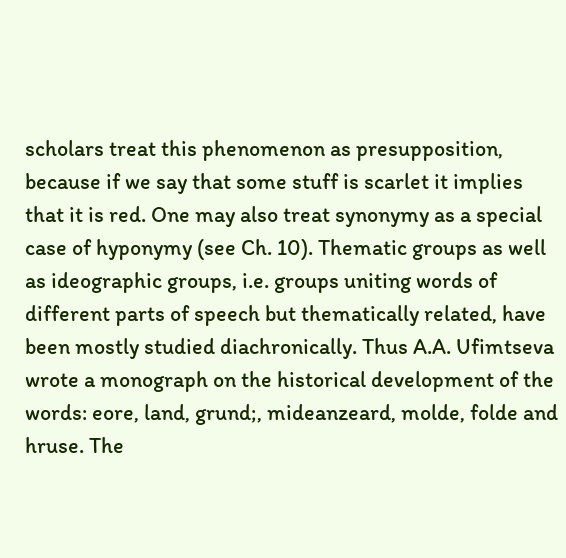scholars treat this phenomenon as presupposition, because if we say that some stuff is scarlet it implies that it is red. One may also treat synonymy as a special case of hyponymy (see Ch. 10). Thematic groups as well as ideographic groups, i.e. groups uniting words of different parts of speech but thematically related, have been mostly studied diachronically. Thus A.A. Ufimtseva wrote a monograph on the historical development of the words: eore, land, grund;, mideanzeard, molde, folde and hruse. The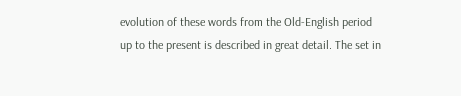evolution of these words from the Old-English period up to the present is described in great detail. The set in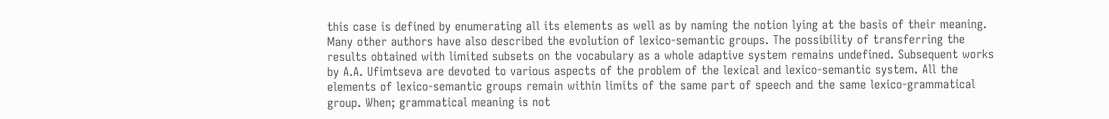this case is defined by enumerating all its elements as well as by naming the notion lying at the basis of their meaning. Many other authors have also described the evolution of lexico-semantic groups. The possibility of transferring the results obtained with limited subsets on the vocabulary as a whole adaptive system remains undefined. Subsequent works by A.A. Ufimtseva are devoted to various aspects of the problem of the lexical and lexico-semantic system. All the elements of lexico-semantic groups remain within limits of the same part of speech and the same lexico-grammatical group. When; grammatical meaning is not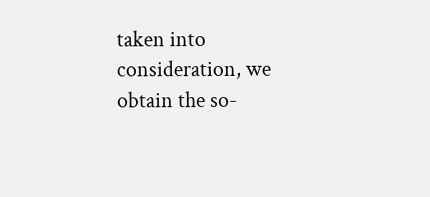taken into consideration, we obtain the so-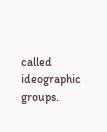called ideographic groups.